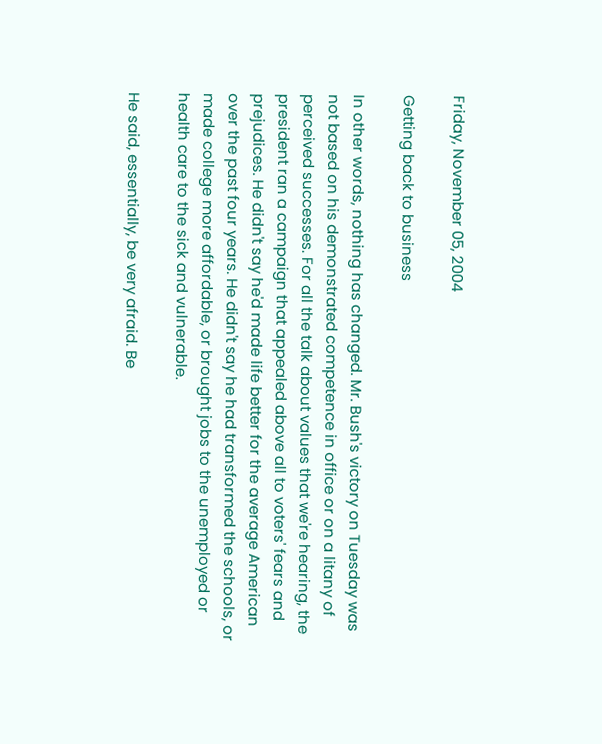Friday, November 05, 2004

Getting back to business

In other words, nothing has changed. Mr. Bush's victory on Tuesday was not based on his demonstrated competence in office or on a litany of perceived successes. For all the talk about values that we're hearing, the president ran a campaign that appealed above all to voters' fears and prejudices. He didn't say he'd made life better for the average American over the past four years. He didn't say he had transformed the schools, or made college more affordable, or brought jobs to the unemployed or health care to the sick and vulnerable.

He said, essentially, be very afraid. Be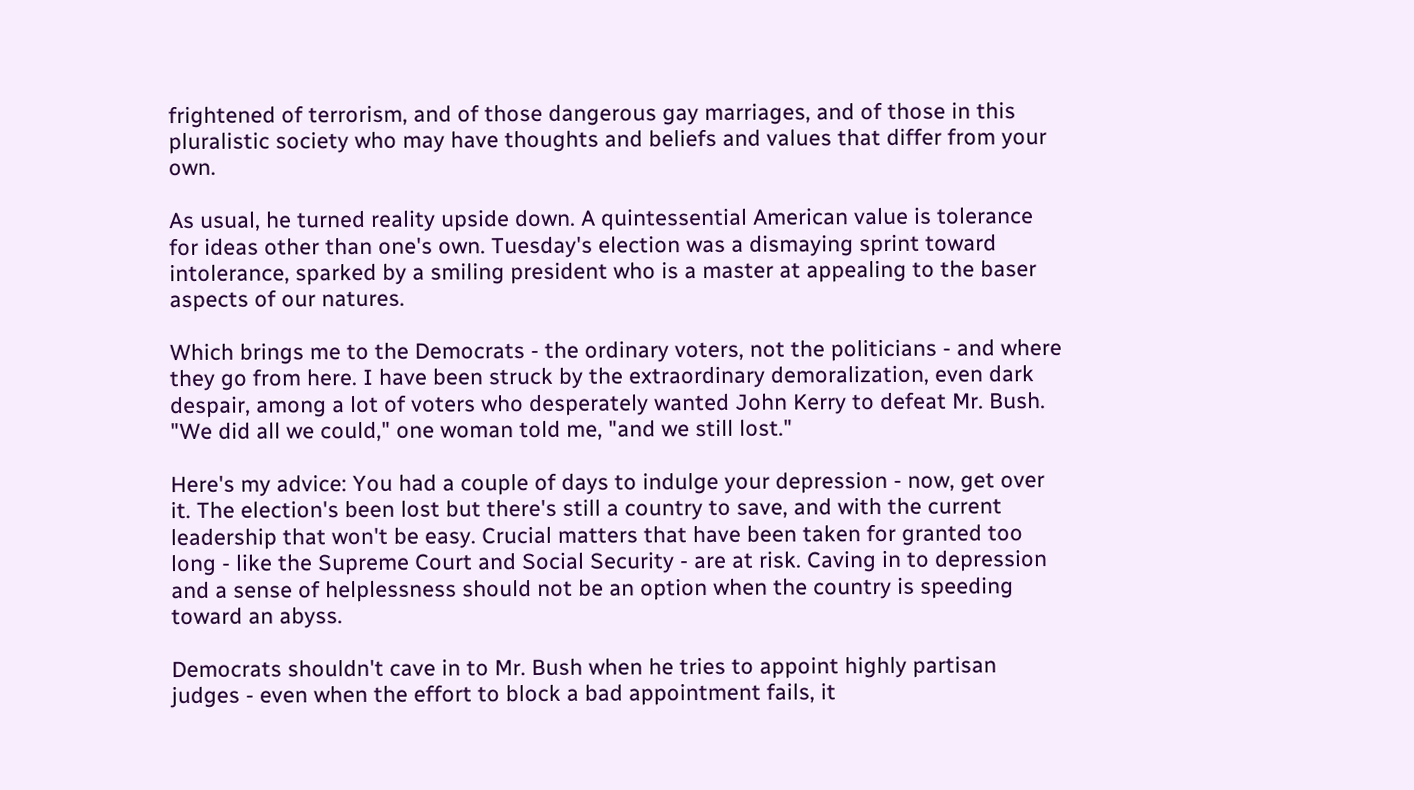frightened of terrorism, and of those dangerous gay marriages, and of those in this pluralistic society who may have thoughts and beliefs and values that differ from your own.

As usual, he turned reality upside down. A quintessential American value is tolerance for ideas other than one's own. Tuesday's election was a dismaying sprint toward intolerance, sparked by a smiling president who is a master at appealing to the baser aspects of our natures.

Which brings me to the Democrats - the ordinary voters, not the politicians - and where they go from here. I have been struck by the extraordinary demoralization, even dark despair, among a lot of voters who desperately wanted John Kerry to defeat Mr. Bush. "We did all we could," one woman told me, "and we still lost."

Here's my advice: You had a couple of days to indulge your depression - now, get over it. The election's been lost but there's still a country to save, and with the current leadership that won't be easy. Crucial matters that have been taken for granted too long - like the Supreme Court and Social Security - are at risk. Caving in to depression and a sense of helplessness should not be an option when the country is speeding toward an abyss.

Democrats shouldn't cave in to Mr. Bush when he tries to appoint highly partisan judges - even when the effort to block a bad appointment fails, it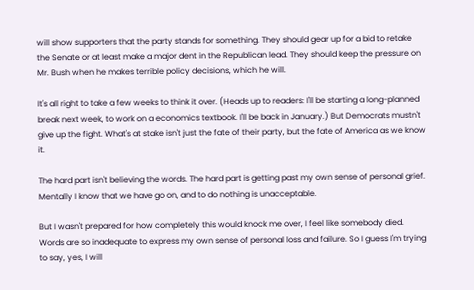will show supporters that the party stands for something. They should gear up for a bid to retake the Senate or at least make a major dent in the Republican lead. They should keep the pressure on Mr. Bush when he makes terrible policy decisions, which he will.

It's all right to take a few weeks to think it over. (Heads up to readers: I'll be starting a long-planned break next week, to work on a economics textbook. I'll be back in January.) But Democrats mustn't give up the fight. What's at stake isn't just the fate of their party, but the fate of America as we know it.

The hard part isn't believing the words. The hard part is getting past my own sense of personal grief. Mentally I know that we have go on, and to do nothing is unacceptable.

But I wasn't prepared for how completely this would knock me over, I feel like somebody died. Words are so inadequate to express my own sense of personal loss and failure. So I guess I'm trying to say, yes, I will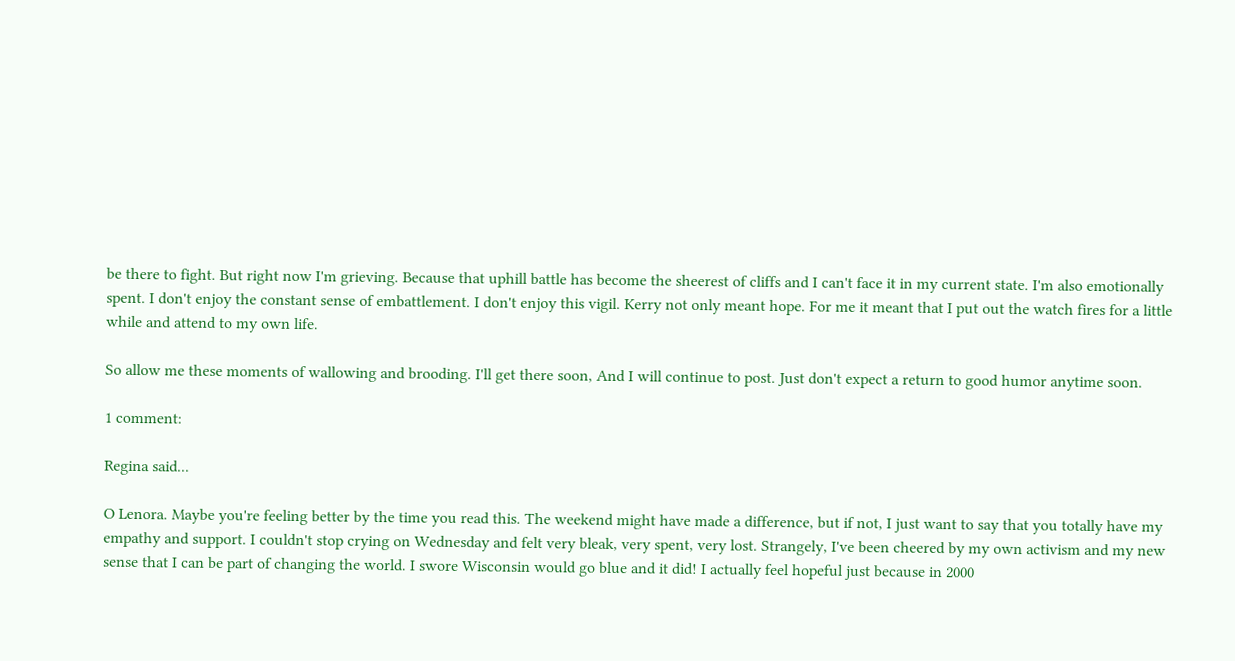be there to fight. But right now I'm grieving. Because that uphill battle has become the sheerest of cliffs and I can't face it in my current state. I'm also emotionally spent. I don't enjoy the constant sense of embattlement. I don't enjoy this vigil. Kerry not only meant hope. For me it meant that I put out the watch fires for a little while and attend to my own life.

So allow me these moments of wallowing and brooding. I'll get there soon, And I will continue to post. Just don't expect a return to good humor anytime soon.

1 comment:

Regina said...

O Lenora. Maybe you're feeling better by the time you read this. The weekend might have made a difference, but if not, I just want to say that you totally have my empathy and support. I couldn't stop crying on Wednesday and felt very bleak, very spent, very lost. Strangely, I've been cheered by my own activism and my new sense that I can be part of changing the world. I swore Wisconsin would go blue and it did! I actually feel hopeful just because in 2000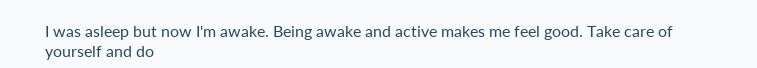I was asleep but now I'm awake. Being awake and active makes me feel good. Take care of yourself and do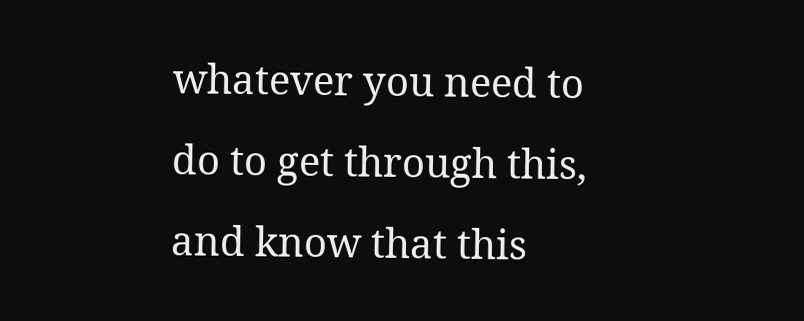whatever you need to do to get through this, and know that this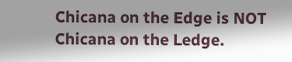Chicana on the Edge is NOT Chicana on the Ledge.